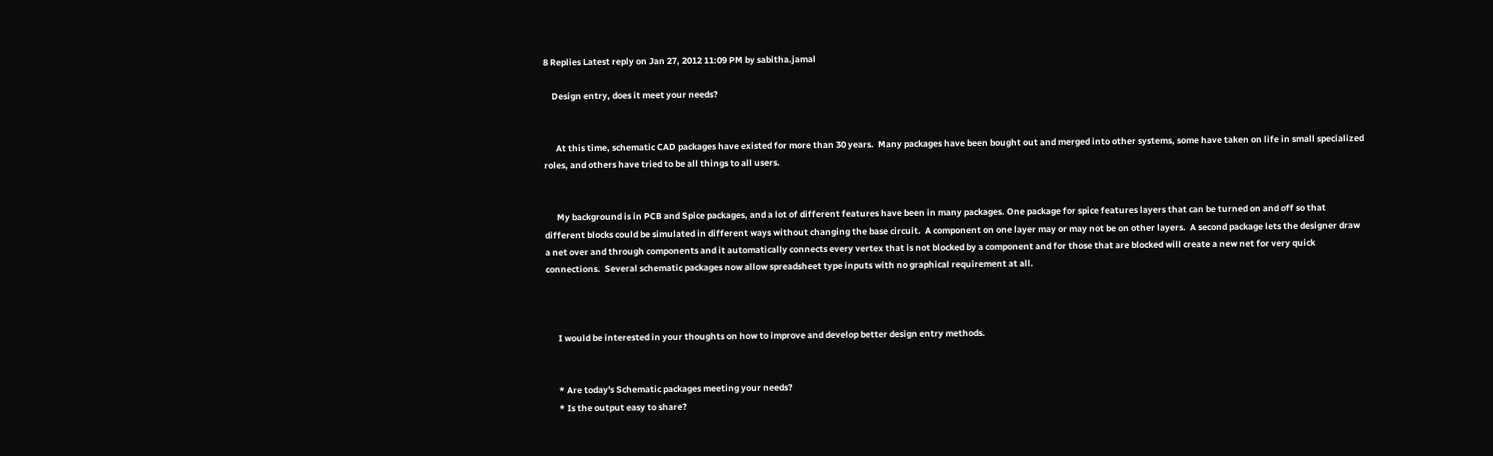8 Replies Latest reply on Jan 27, 2012 11:09 PM by sabitha.jamal

    Design entry, does it meet your needs?


      At this time, schematic CAD packages have existed for more than 30 years.  Many packages have been bought out and merged into other systems, some have taken on life in small specialized roles, and others have tried to be all things to all users.


      My background is in PCB and Spice packages, and a lot of different features have been in many packages. One package for spice features layers that can be turned on and off so that different blocks could be simulated in different ways without changing the base circuit.  A component on one layer may or may not be on other layers.  A second package lets the designer draw a net over and through components and it automatically connects every vertex that is not blocked by a component and for those that are blocked will create a new net for very quick connections.  Several schematic packages now allow spreadsheet type inputs with no graphical requirement at all.



      I would be interested in your thoughts on how to improve and develop better design entry methods.


      * Are today's Schematic packages meeting your needs?
      * Is the output easy to share?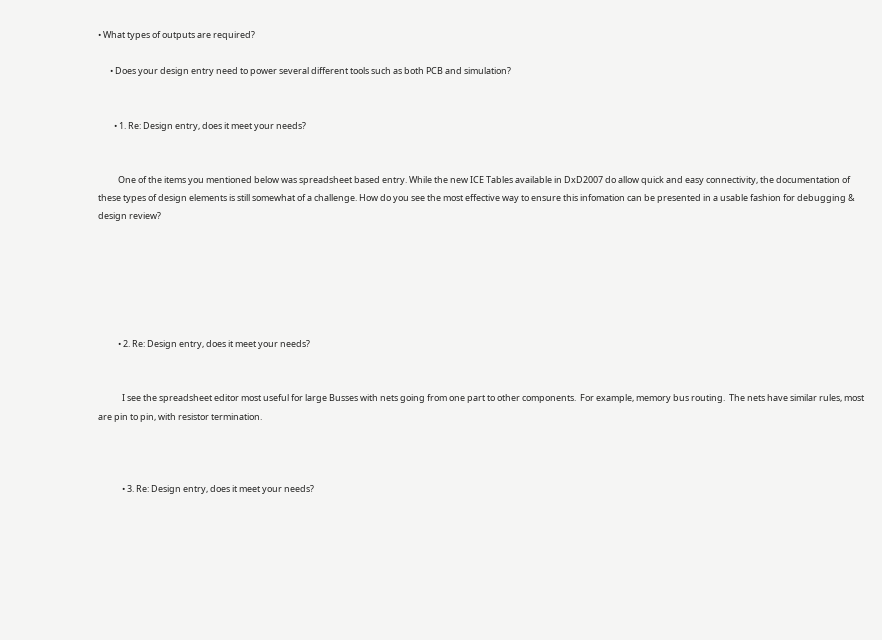• What types of outputs are required?

      • Does your design entry need to power several different tools such as both PCB and simulation?


        • 1. Re: Design entry, does it meet your needs?


          One of the items you mentioned below was spreadsheet based entry. While the new ICE Tables available in DxD2007 do allow quick and easy connectivity, the documentation of these types of design elements is still somewhat of a challenge. How do you see the most effective way to ensure this infomation can be presented in a usable fashion for debugging & design review?






          • 2. Re: Design entry, does it meet your needs?


            I see the spreadsheet editor most useful for large Busses with nets going from one part to other components.  For example, memory bus routing.  The nets have similar rules, most are pin to pin, with resistor termination.



            • 3. Re: Design entry, does it meet your needs?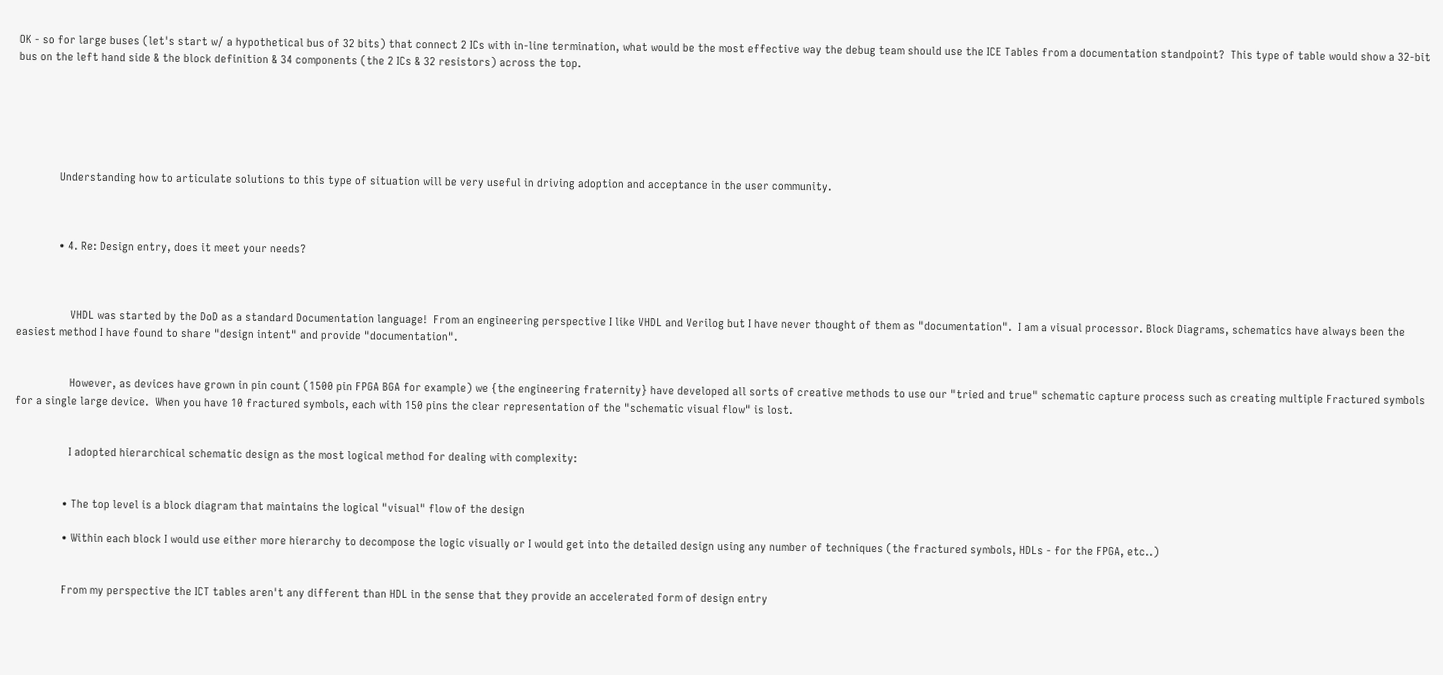OK - so for large buses (let's start w/ a hypothetical bus of 32 bits) that connect 2 ICs with in-line termination, what would be the most effective way the debug team should use the ICE Tables from a documentation standpoint?  This type of table would show a 32-bit bus on the left hand side & the block definition & 34 components (the 2 ICs & 32 resistors) across the top.






              Understanding how to articulate solutions to this type of situation will be very useful in driving adoption and acceptance in the user community.



              • 4. Re: Design entry, does it meet your needs?



                  VHDL was started by the DoD as a standard Documentation language!  From an engineering perspective I like VHDL and Verilog but I have never thought of them as "documentation".  I am a visual processor. Block Diagrams, schematics have always been the easiest method I have found to share "design intent" and provide "documentation".


                  However, as devices have grown in pin count (1500 pin FPGA BGA for example) we {the engineering fraternity} have developed all sorts of creative methods to use our "tried and true" schematic capture process such as creating multiple Fractured symbols for a single large device.  When you have 10 fractured symbols, each with 150 pins the clear representation of the "schematic visual flow" is lost.


                  I adopted hierarchical schematic design as the most logical method for dealing with complexity:


                • The top level is a block diagram that maintains the logical "visual" flow of the design

                • Within each block I would use either more hierarchy to decompose the logic visually or I would get into the detailed design using any number of techniques (the fractured symbols, HDLs - for the FPGA, etc..)


                From my perspective the ICT tables aren't any different than HDL in the sense that they provide an accelerated form of design entry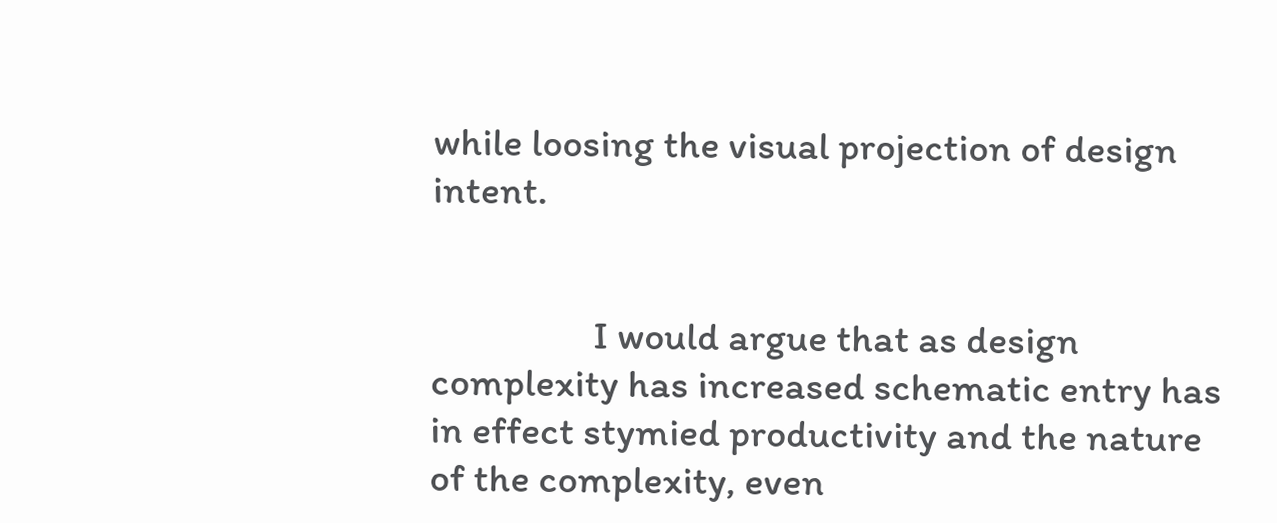while loosing the visual projection of design intent.


                  I would argue that as design complexity has increased schematic entry has in effect stymied productivity and the nature of the complexity, even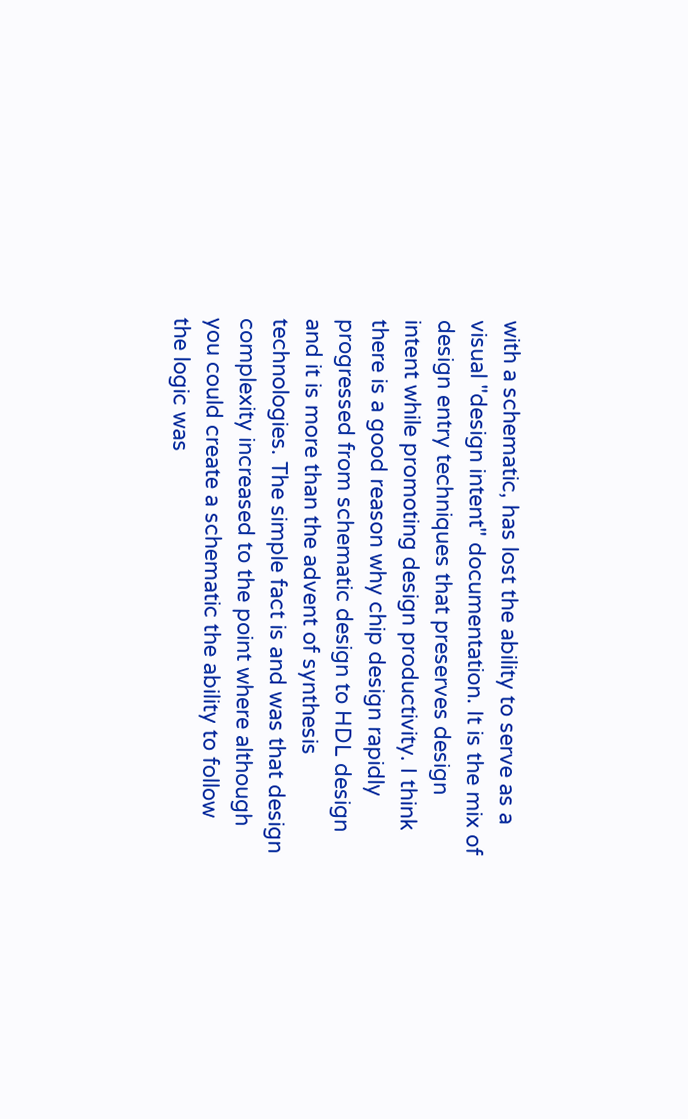with a schematic, has lost the ability to serve as a visual "design intent" documentation. It is the mix of design entry techniques that preserves design intent while promoting design productivity. I think there is a good reason why chip design rapidly progressed from schematic design to HDL design and it is more than the advent of synthesis technologies. The simple fact is and was that design complexity increased to the point where although you could create a schematic the ability to follow the logic was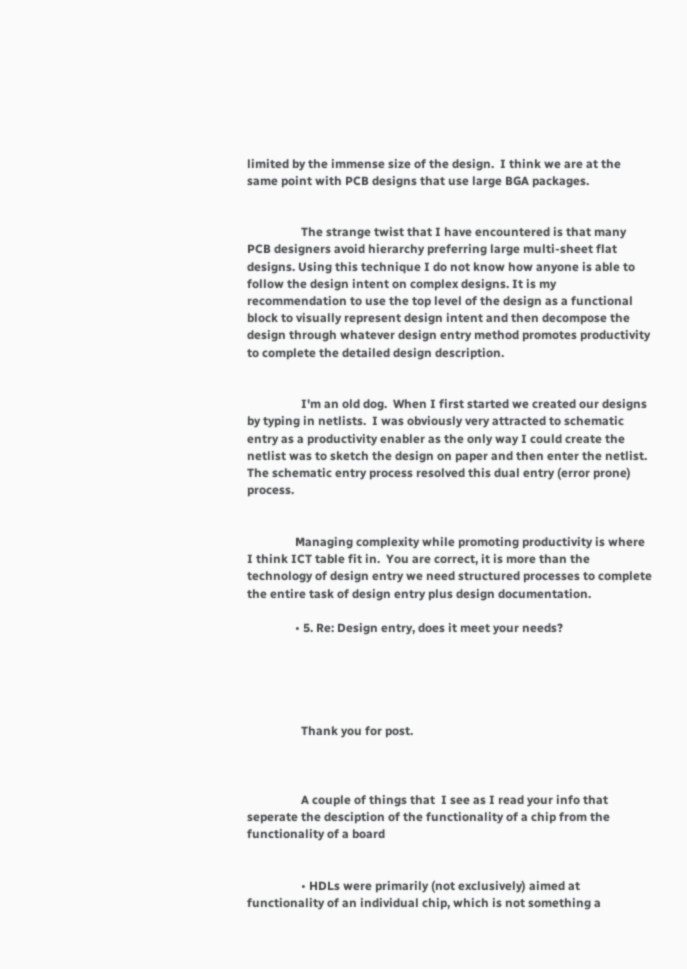limited by the immense size of the design.  I think we are at the same point with PCB designs that use large BGA packages.


                  The strange twist that I have encountered is that many PCB designers avoid hierarchy preferring large multi-sheet flat designs. Using this technique I do not know how anyone is able to follow the design intent on complex designs. It is my recommendation to use the top level of the design as a functional block to visually represent design intent and then decompose the design through whatever design entry method promotes productivity to complete the detailed design description.


                  I'm an old dog.  When I first started we created our designs by typing in netlists.  I was obviously very attracted to schematic entry as a productivity enabler as the only way I could create the netlist was to sketch the design on paper and then enter the netlist.  The schematic entry process resolved this dual entry (error prone) process.


                Managing complexity while promoting productivity is where I think ICT table fit in.  You are correct, it is more than the technology of design entry we need structured processes to complete the entire task of design entry plus design documentation.

                • 5. Re: Design entry, does it meet your needs?





                  Thank you for post.



                  A couple of things that  I see as I read your info that seperate the desciption of the functionality of a chip from the functionality of a board


                  • HDLs were primarily (not exclusively) aimed at functionality of an individual chip, which is not something a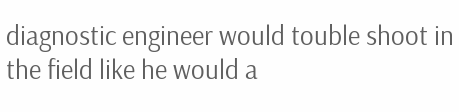diagnostic engineer would touble shoot in the field like he would a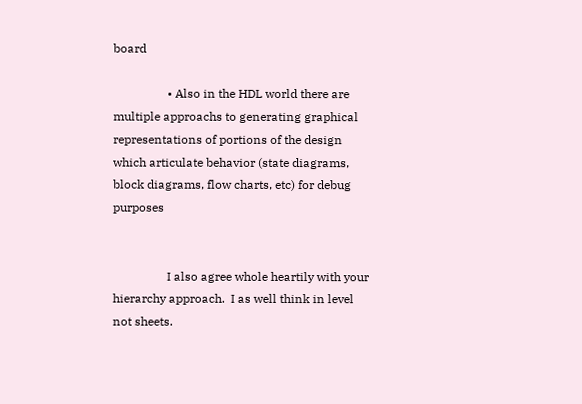board

                  • Also in the HDL world there are multiple approachs to generating graphical representations of portions of the design which articulate behavior (state diagrams, block diagrams, flow charts, etc) for debug purposes


                  I also agree whole heartily with your hierarchy approach.  I as well think in level not sheets.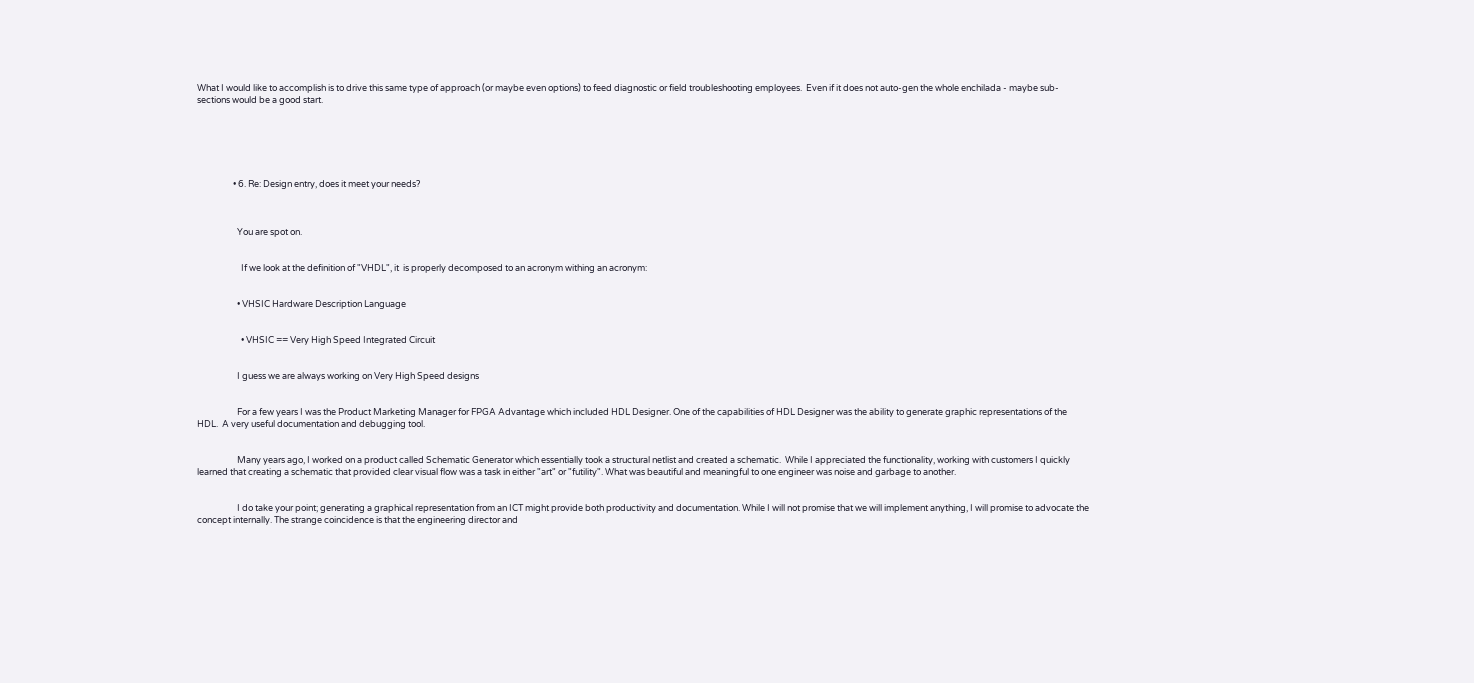What I would like to accomplish is to drive this same type of approach (or maybe even options) to feed diagnostic or field troubleshooting employees.  Even if it does not auto-gen the whole enchilada - maybe sub-sections would be a good start.






                  • 6. Re: Design entry, does it meet your needs?



                    You are spot on.


                      If we look at the definition of "VHDL", it  is properly decomposed to an acronym withing an acronym:


                    • VHSIC Hardware Description Language


                      • VHSIC == Very High Speed Integrated Circuit


                    I guess we are always working on Very High Speed designs


                    For a few years I was the Product Marketing Manager for FPGA Advantage which included HDL Designer. One of the capabilities of HDL Designer was the ability to generate graphic representations of the HDL.  A very useful documentation and debugging tool.


                    Many years ago, I worked on a product called Schematic Generator which essentially took a structural netlist and created a schematic.  While I appreciated the functionality, working with customers I quickly learned that creating a schematic that provided clear visual flow was a task in either "art" or "futility". What was beautiful and meaningful to one engineer was noise and garbage to another.


                    I do take your point; generating a graphical representation from an ICT might provide both productivity and documentation. While I will not promise that we will implement anything, I will promise to advocate the concept internally. The strange coincidence is that the engineering director and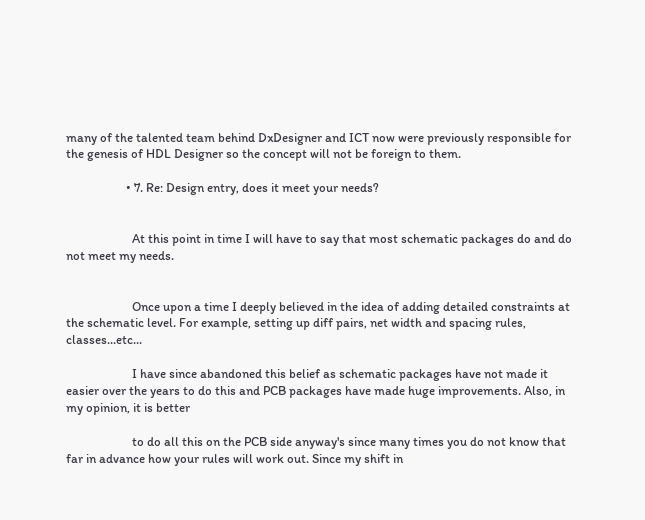many of the talented team behind DxDesigner and ICT now were previously responsible for the genesis of HDL Designer so the concept will not be foreign to them.

                    • 7. Re: Design entry, does it meet your needs?


                      At this point in time I will have to say that most schematic packages do and do not meet my needs.


                      Once upon a time I deeply believed in the idea of adding detailed constraints at the schematic level. For example, setting up diff pairs, net width and spacing rules, classes...etc...

                      I have since abandoned this belief as schematic packages have not made it easier over the years to do this and PCB packages have made huge improvements. Also, in my opinion, it is better

                      to do all this on the PCB side anyway's since many times you do not know that far in advance how your rules will work out. Since my shift in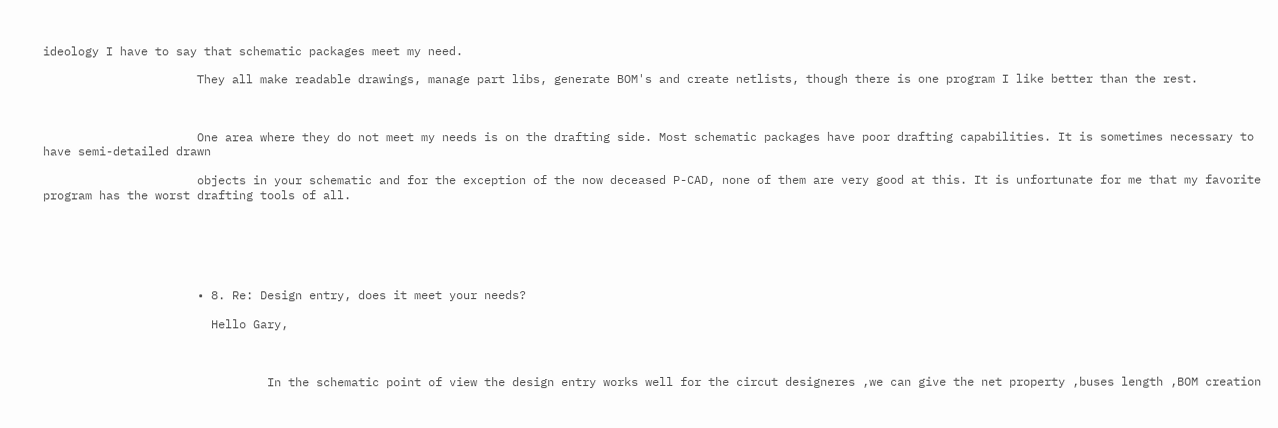ideology I have to say that schematic packages meet my need.

                      They all make readable drawings, manage part libs, generate BOM's and create netlists, though there is one program I like better than the rest.



                      One area where they do not meet my needs is on the drafting side. Most schematic packages have poor drafting capabilities. It is sometimes necessary to have semi-detailed drawn

                      objects in your schematic and for the exception of the now deceased P-CAD, none of them are very good at this. It is unfortunate for me that my favorite program has the worst drafting tools of all.






                      • 8. Re: Design entry, does it meet your needs?

                        Hello Gary,



                                In the schematic point of view the design entry works well for the circut designeres ,we can give the net property ,buses length ,BOM creation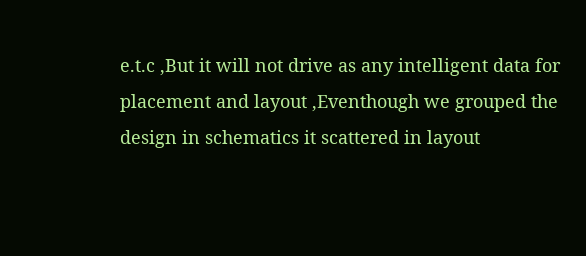e.t.c ,But it will not drive as any intelligent data for placement and layout ,Eventhough we grouped the design in schematics it scattered in layout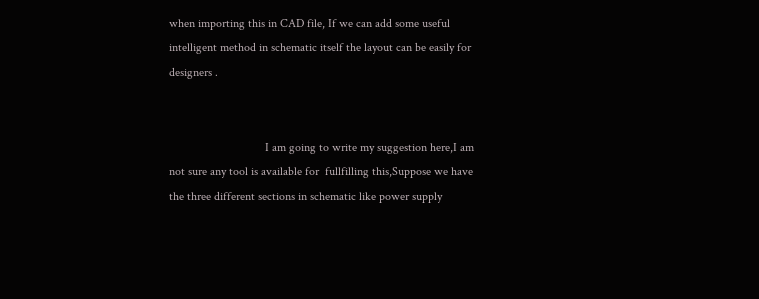when importing this in CAD file, If we can add some useful intelligent method in schematic itself the layout can be easily for designers .


                                I am going to write my suggestion here,I am not sure any tool is available for  fullfilling this,Suppose we have the three different sections in schematic like power supply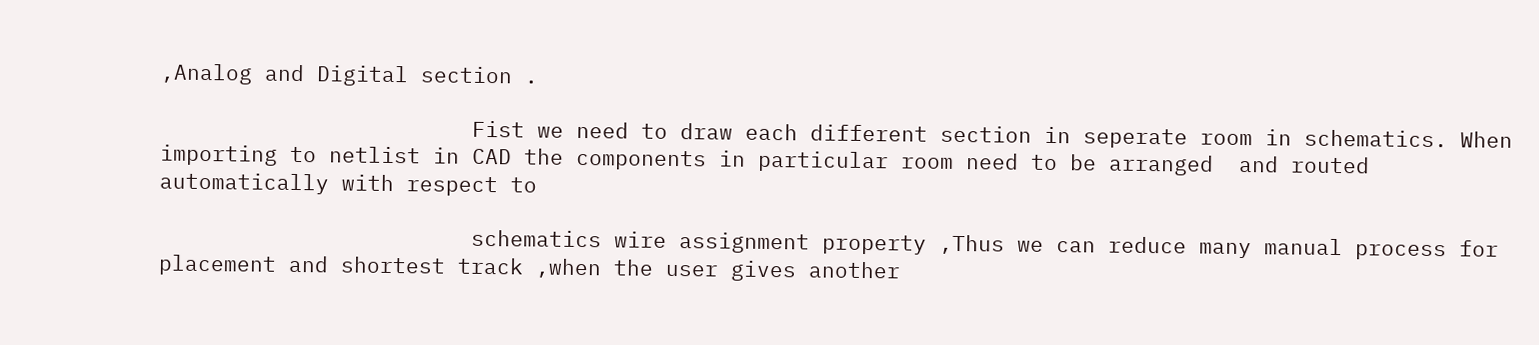,Analog and Digital section .

                        Fist we need to draw each different section in seperate room in schematics. When importing to netlist in CAD the components in particular room need to be arranged  and routed automatically with respect to

                        schematics wire assignment property ,Thus we can reduce many manual process for placement and shortest track ,when the user gives another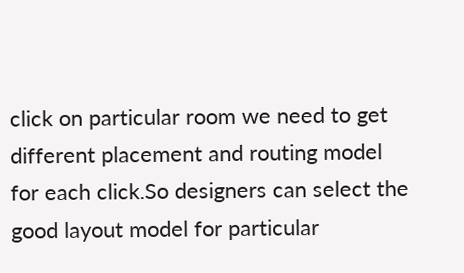click on particular room we need to get different placement and routing model for each click.So designers can select the good layout model for particular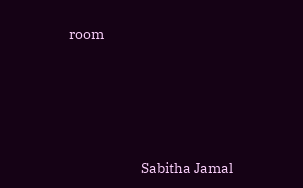room





                        Sabitha Jamal